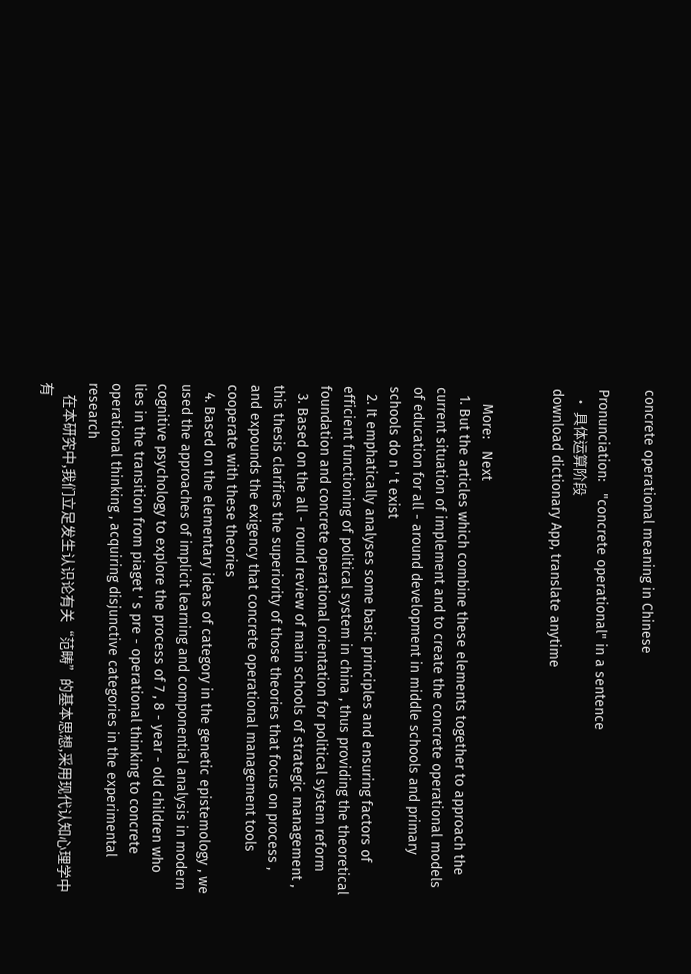concrete operational meaning in Chinese

Pronunciation:   "concrete operational" in a sentence
  • 具体运算阶段
download dictionary App, translate anytime


    More:   Next
  1. But the articles which combine these elements together to approach the current situation of implement and to create the concrete operational models of education for all - around development in middle schools and primary schools do n ' t exist
  2. It emphatically analyses some basic principles and ensuring factors of efficient functioning of political system in china , thus providing the theoretical foundation and concrete operational orientation for political system reform
  3. Based on the all - round review of main schools of strategic management , this thesis clarifies the superiority of those theories that focus on process , and expounds the exigency that concrete operational management tools cooperate with these theories
  4. Based on the elementary ideas of category in the genetic epistemology , we used the approaches of implicit learning and componential analysis in modern cognitive psychology to explore the process of 7 , 8 - year - old children who lies in the transition from piaget ' s pre - operational thinking to concrete operational thinking , acquiring disjunctive categories in the experimental research
    在本研究中,我们立足发生认识论有关“范畴”的基本思想,采用现代认知心理学中有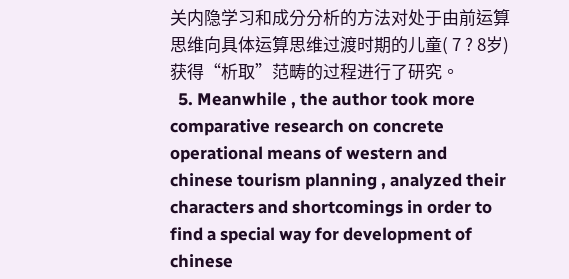关内隐学习和成分分析的方法对处于由前运算思维向具体运算思维过渡时期的儿童( 7 ? 8岁)获得“析取”范畴的过程进行了研究。
  5. Meanwhile , the author took more comparative research on concrete operational means of western and chinese tourism planning , analyzed their characters and shortcomings in order to find a special way for development of chinese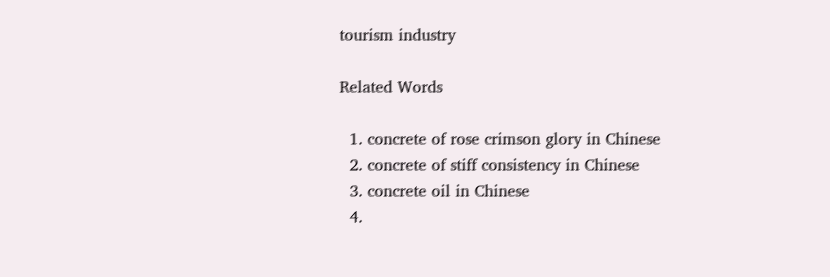tourism industry

Related Words

  1. concrete of rose crimson glory in Chinese
  2. concrete of stiff consistency in Chinese
  3. concrete oil in Chinese
  4.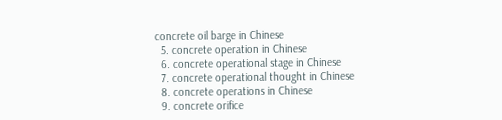concrete oil barge in Chinese
  5. concrete operation in Chinese
  6. concrete operational stage in Chinese
  7. concrete operational thought in Chinese
  8. concrete operations in Chinese
  9. concrete orifice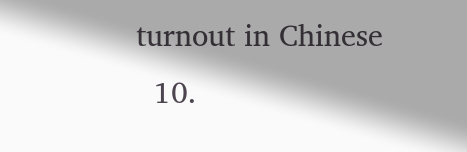turnout in Chinese
  10.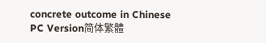concrete outcome in Chinese
PC Version简体繁體